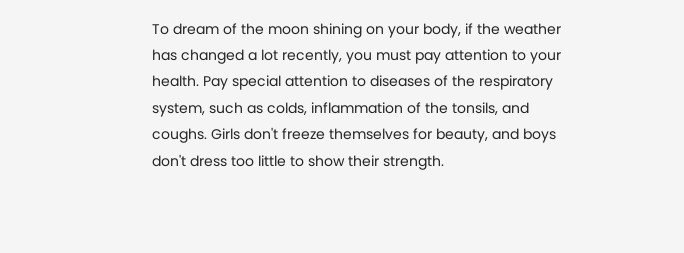To dream of the moon shining on your body, if the weather has changed a lot recently, you must pay attention to your health. Pay special attention to diseases of the respiratory system, such as colds, inflammation of the tonsils, and coughs. Girls don't freeze themselves for beauty, and boys don't dress too little to show their strength.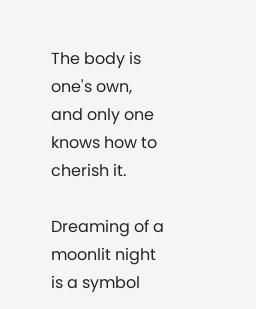The body is one's own, and only one knows how to cherish it.

Dreaming of a moonlit night is a symbol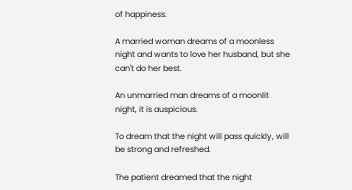of happiness.

A married woman dreams of a moonless night and wants to love her husband, but she can't do her best.

An unmarried man dreams of a moonlit night, it is auspicious.

To dream that the night will pass quickly, will be strong and refreshed.

The patient dreamed that the night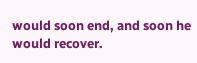would soon end, and soon he would recover.